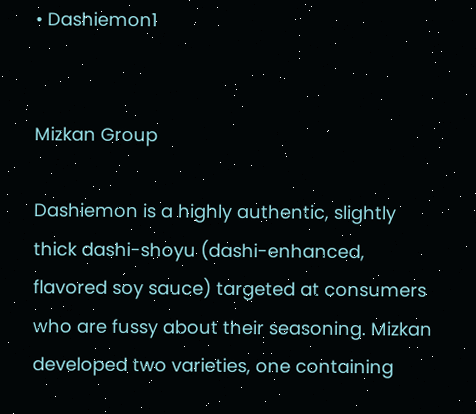• Dashiemon1


Mizkan Group

Dashiemon is a highly authentic, slightly thick dashi-shoyu (dashi-enhanced, flavored soy sauce) targeted at consumers who are fussy about their seasoning. Mizkan developed two varieties, one containing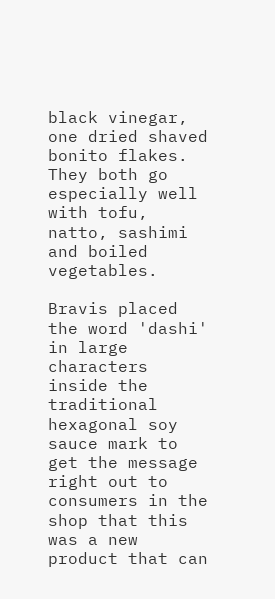black vinegar, one dried shaved bonito flakes. They both go especially well with tofu, natto, sashimi and boiled vegetables.

Bravis placed the word 'dashi' in large characters inside the traditional hexagonal soy sauce mark to get the message right out to consumers in the shop that this was a new product that can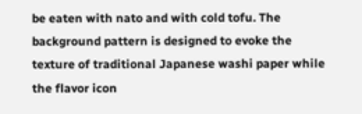be eaten with nato and with cold tofu. The background pattern is designed to evoke the texture of traditional Japanese washi paper while the flavor icon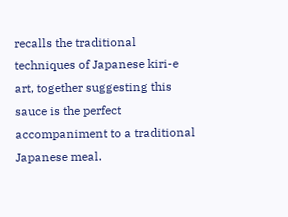recalls the traditional techniques of Japanese kiri-e art, together suggesting this sauce is the perfect accompaniment to a traditional Japanese meal.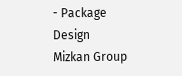- Package Design
Mizkan Group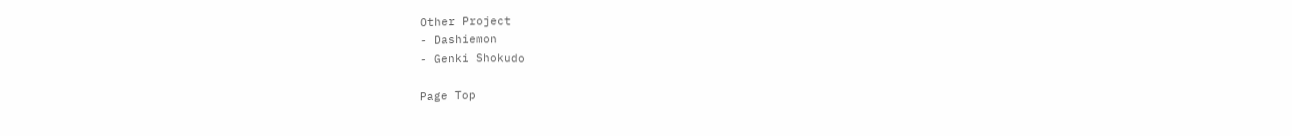Other Project
- Dashiemon
- Genki Shokudo

Page Top